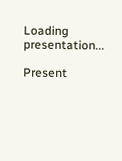Loading presentation...

Present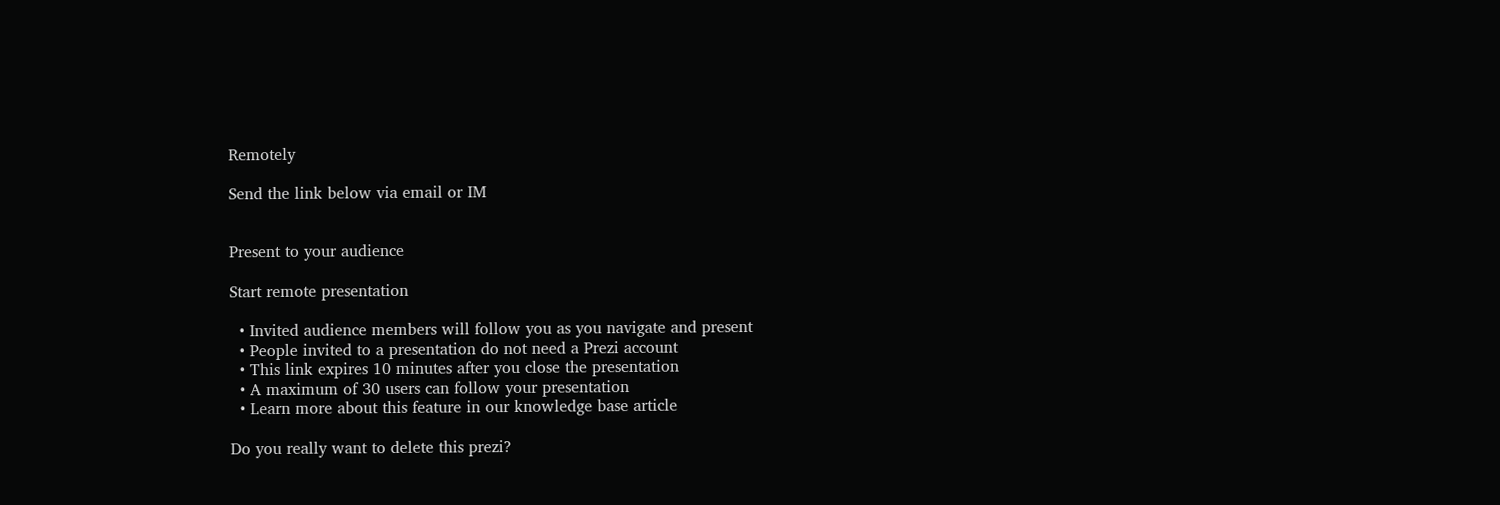Remotely

Send the link below via email or IM


Present to your audience

Start remote presentation

  • Invited audience members will follow you as you navigate and present
  • People invited to a presentation do not need a Prezi account
  • This link expires 10 minutes after you close the presentation
  • A maximum of 30 users can follow your presentation
  • Learn more about this feature in our knowledge base article

Do you really want to delete this prezi?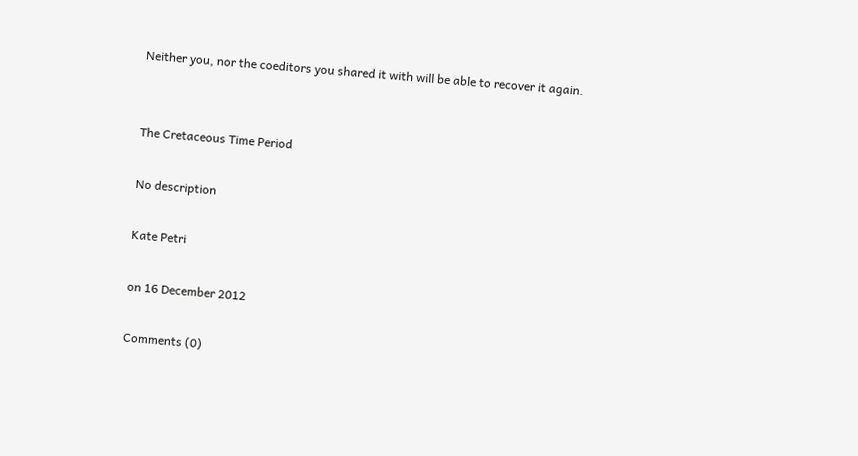Neither you, nor the coeditors you shared it with will be able to recover it again.


The Cretaceous Time Period

No description

Kate Petri

on 16 December 2012

Comments (0)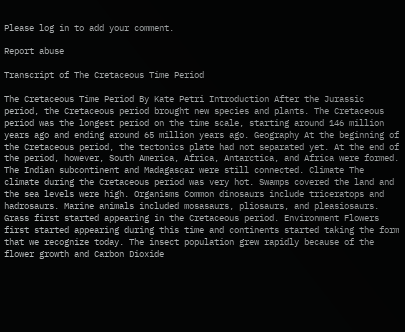Please log in to add your comment.

Report abuse

Transcript of The Cretaceous Time Period

The Cretaceous Time Period By Kate Petri Introduction After the Jurassic period, the Cretaceous period brought new species and plants. The Cretaceous period was the longest period on the time scale, starting around 146 million years ago and ending around 65 million years ago. Geography At the beginning of the Cretaceous period, the tectonics plate had not separated yet. At the end of the period, however, South America, Africa, Antarctica, and Africa were formed. The Indian subcontinent and Madagascar were still connected. Climate The climate during the Cretaceous period was very hot. Swamps covered the land and the sea levels were high. Organisms Common dinosaurs include triceratops and hadrosaurs. Marine animals included mosasaurs, pliosaurs, and pleasiosaurs. Grass first started appearing in the Cretaceous period. Environment Flowers first started appearing during this time and continents started taking the form that we recognize today. The insect population grew rapidly because of the flower growth and Carbon Dioxide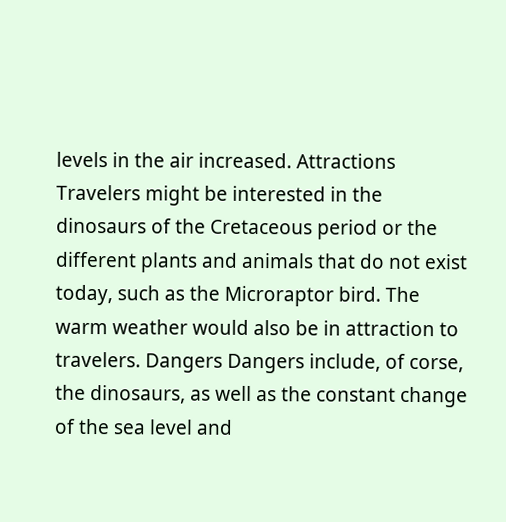levels in the air increased. Attractions Travelers might be interested in the dinosaurs of the Cretaceous period or the different plants and animals that do not exist today, such as the Microraptor bird. The warm weather would also be in attraction to travelers. Dangers Dangers include, of corse, the dinosaurs, as well as the constant change of the sea level and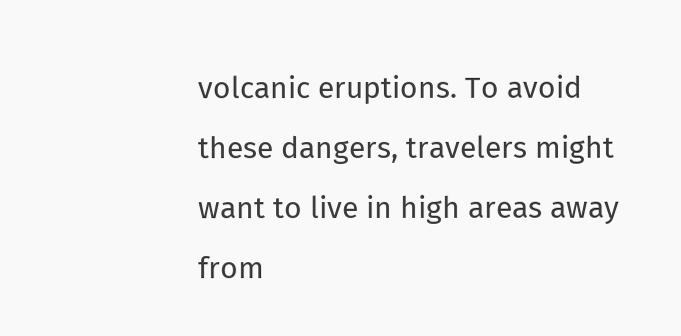volcanic eruptions. To avoid these dangers, travelers might want to live in high areas away from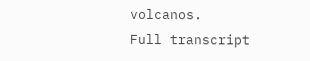volcanos.
Full transcript